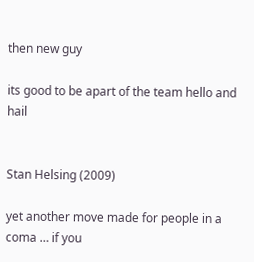then new guy

its good to be apart of the team hello and hail


Stan Helsing (2009)

yet another move made for people in a coma … if you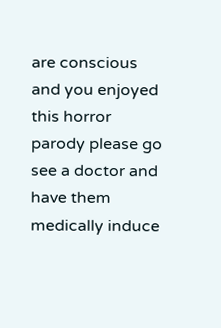are conscious and you enjoyed this horror parody please go see a doctor and have them medically induce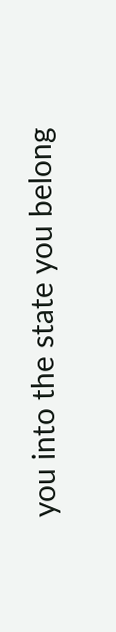you into the state you belong